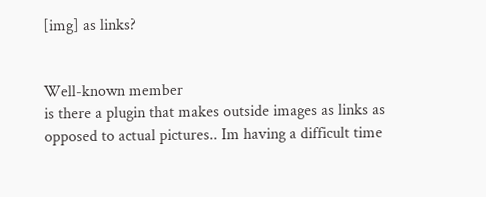[img] as links?


Well-known member
is there a plugin that makes outside images as links as opposed to actual pictures.. Im having a difficult time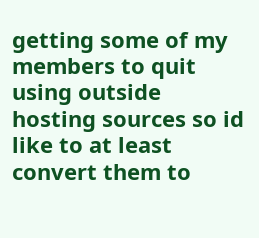getting some of my members to quit using outside hosting sources so id like to at least convert them to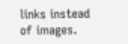links instead of images.